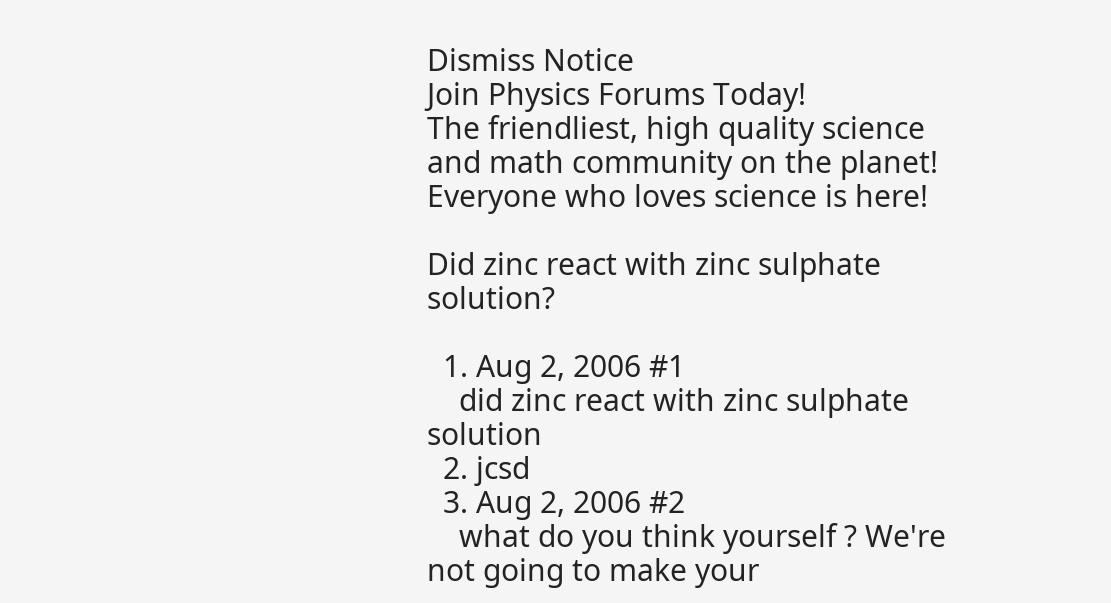Dismiss Notice
Join Physics Forums Today!
The friendliest, high quality science and math community on the planet! Everyone who loves science is here!

Did zinc react with zinc sulphate solution?

  1. Aug 2, 2006 #1
    did zinc react with zinc sulphate solution
  2. jcsd
  3. Aug 2, 2006 #2
    what do you think yourself ? We're not going to make your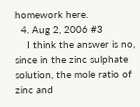homework here.
  4. Aug 2, 2006 #3
    I think the answer is no, since in the zinc sulphate solution, the mole ratio of zinc and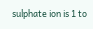sulphate ion is 1 to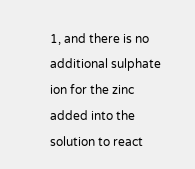1, and there is no additional sulphate ion for the zinc added into the solution to react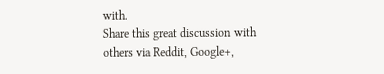with.
Share this great discussion with others via Reddit, Google+,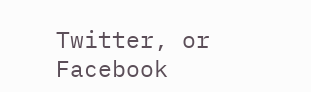Twitter, or Facebook